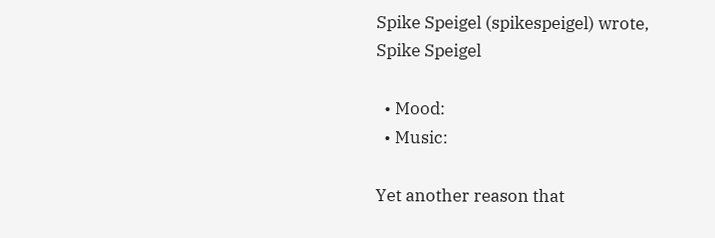Spike Speigel (spikespeigel) wrote,
Spike Speigel

  • Mood:
  • Music:

Yet another reason that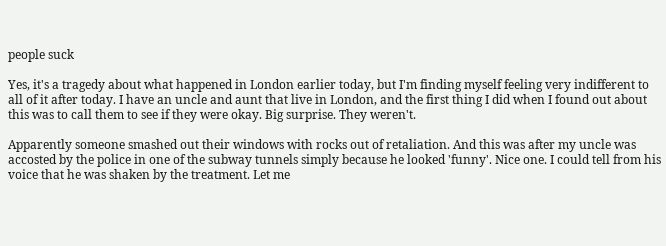people suck

Yes, it's a tragedy about what happened in London earlier today, but I'm finding myself feeling very indifferent to all of it after today. I have an uncle and aunt that live in London, and the first thing I did when I found out about this was to call them to see if they were okay. Big surprise. They weren't.

Apparently someone smashed out their windows with rocks out of retaliation. And this was after my uncle was accosted by the police in one of the subway tunnels simply because he looked 'funny'. Nice one. I could tell from his voice that he was shaken by the treatment. Let me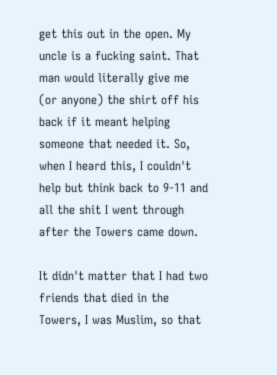get this out in the open. My uncle is a fucking saint. That man would literally give me (or anyone) the shirt off his back if it meant helping someone that needed it. So, when I heard this, I couldn't help but think back to 9-11 and all the shit I went through after the Towers came down.

It didn't matter that I had two friends that died in the Towers, I was Muslim, so that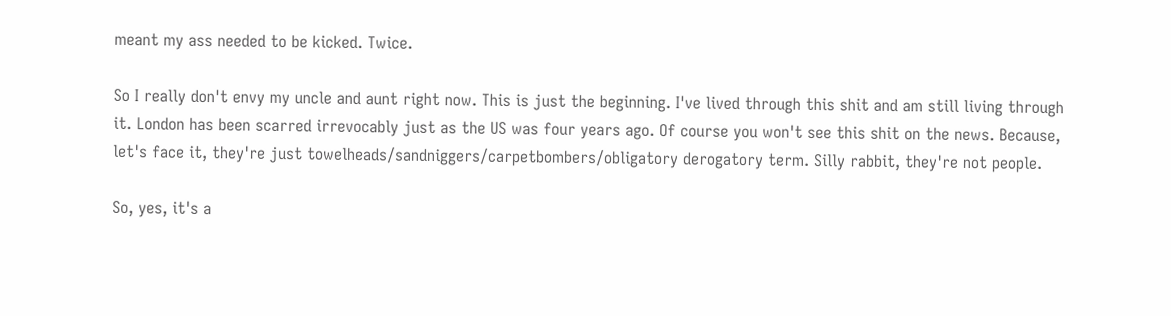meant my ass needed to be kicked. Twice.

So I really don't envy my uncle and aunt right now. This is just the beginning. I've lived through this shit and am still living through it. London has been scarred irrevocably just as the US was four years ago. Of course you won't see this shit on the news. Because, let's face it, they're just towelheads/sandniggers/carpetbombers/obligatory derogatory term. Silly rabbit, they're not people.

So, yes, it's a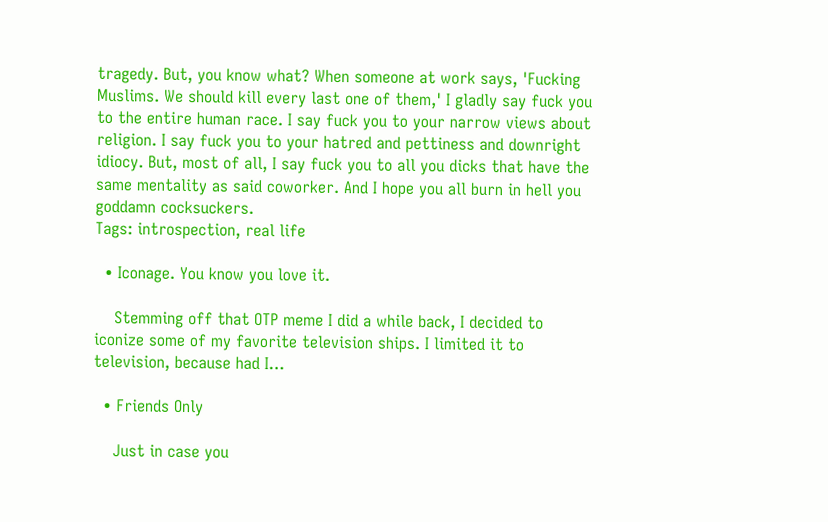tragedy. But, you know what? When someone at work says, 'Fucking Muslims. We should kill every last one of them,' I gladly say fuck you to the entire human race. I say fuck you to your narrow views about religion. I say fuck you to your hatred and pettiness and downright idiocy. But, most of all, I say fuck you to all you dicks that have the same mentality as said coworker. And I hope you all burn in hell you goddamn cocksuckers.
Tags: introspection, real life

  • Iconage. You know you love it.

    Stemming off that OTP meme I did a while back, I decided to iconize some of my favorite television ships. I limited it to television, because had I…

  • Friends Only

    Just in case you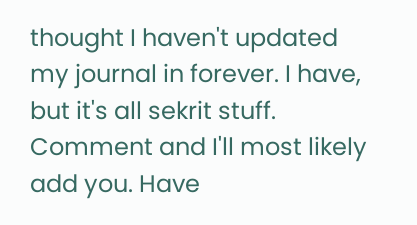thought I haven't updated my journal in forever. I have, but it's all sekrit stuff. Comment and I'll most likely add you. Have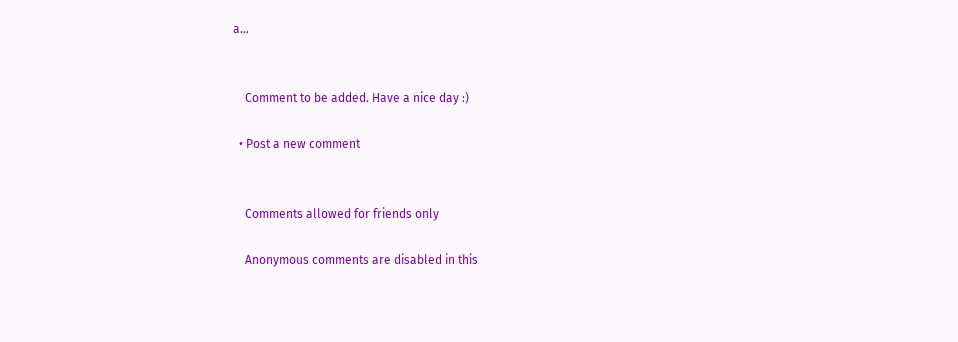a…


    Comment to be added. Have a nice day :)

  • Post a new comment


    Comments allowed for friends only

    Anonymous comments are disabled in this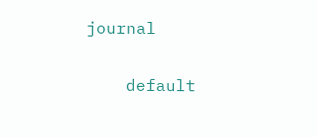journal

    default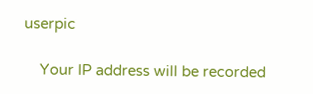userpic

    Your IP address will be recorded